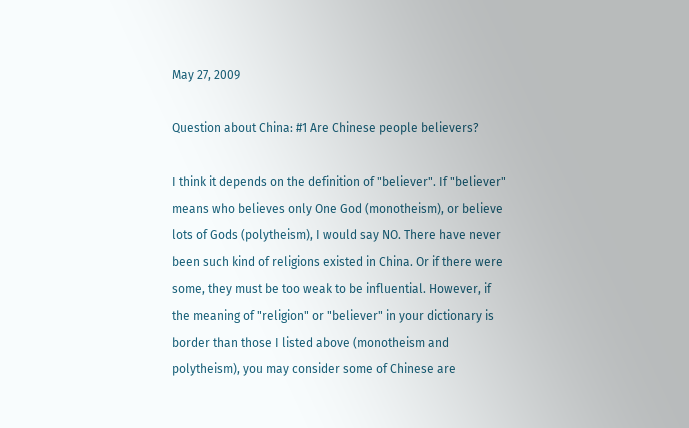May 27, 2009

Question about China: #1 Are Chinese people believers?

I think it depends on the definition of "believer". If "believer" means who believes only One God (monotheism), or believe lots of Gods (polytheism), I would say NO. There have never been such kind of religions existed in China. Or if there were some, they must be too weak to be influential. However, if the meaning of "religion" or "believer" in your dictionary is border than those I listed above (monotheism and polytheism), you may consider some of Chinese are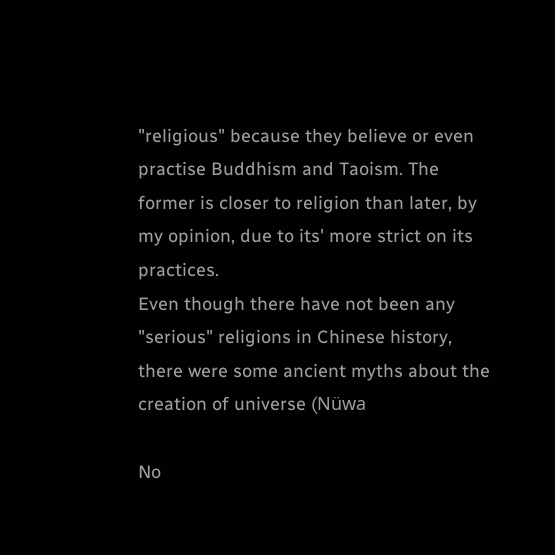"religious" because they believe or even practise Buddhism and Taoism. The former is closer to religion than later, by my opinion, due to its' more strict on its practices.
Even though there have not been any "serious" religions in Chinese history, there were some ancient myths about the creation of universe (Nüwa

No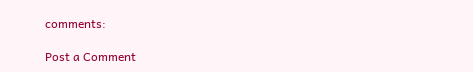comments:

Post a Comment